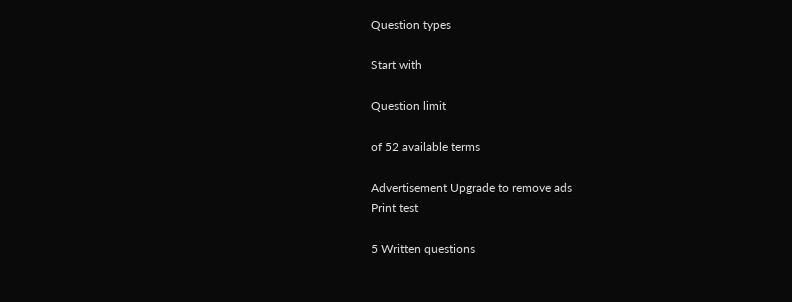Question types

Start with

Question limit

of 52 available terms

Advertisement Upgrade to remove ads
Print test

5 Written questions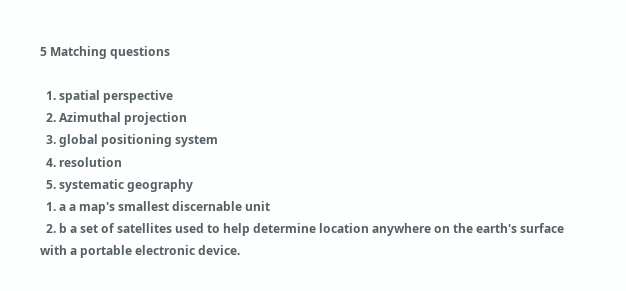5 Matching questions

  1. spatial perspective
  2. Azimuthal projection
  3. global positioning system
  4. resolution
  5. systematic geography
  1. a a map's smallest discernable unit
  2. b a set of satellites used to help determine location anywhere on the earth's surface with a portable electronic device.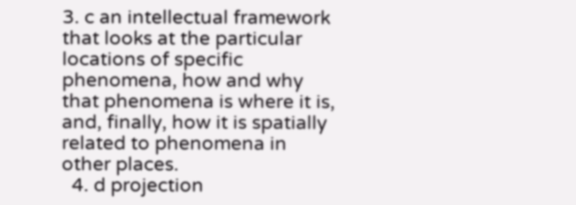3. c an intellectual framework that looks at the particular locations of specific phenomena, how and why that phenomena is where it is, and, finally, how it is spatially related to phenomena in other places.
  4. d projection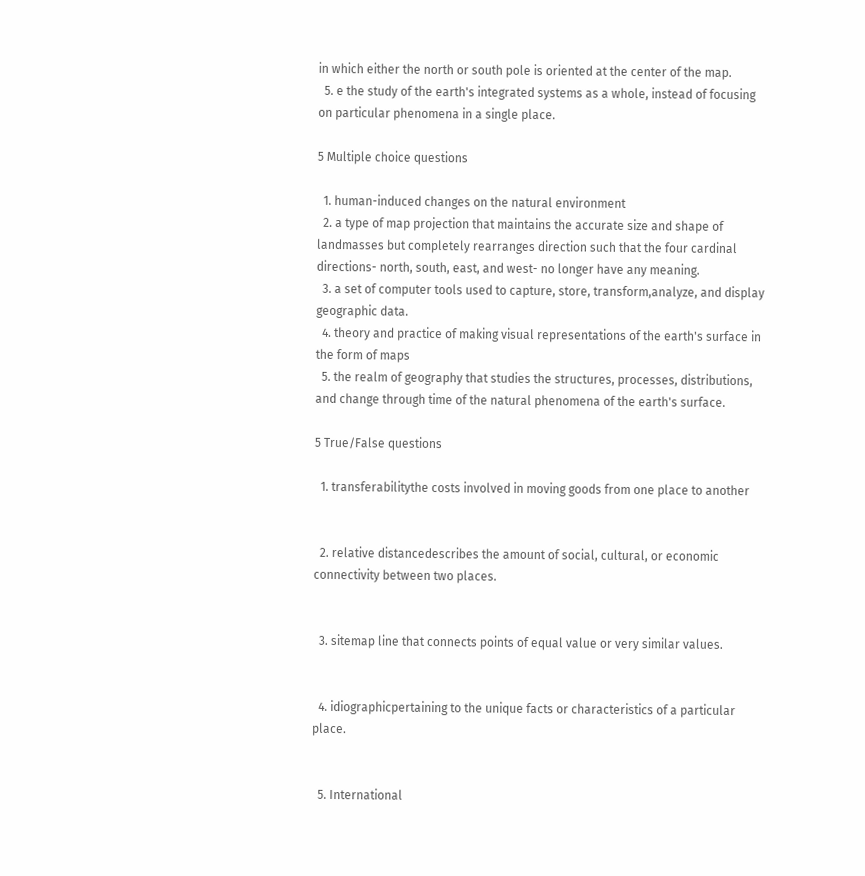in which either the north or south pole is oriented at the center of the map.
  5. e the study of the earth's integrated systems as a whole, instead of focusing on particular phenomena in a single place.

5 Multiple choice questions

  1. human-induced changes on the natural environment
  2. a type of map projection that maintains the accurate size and shape of landmasses but completely rearranges direction such that the four cardinal directions- north, south, east, and west- no longer have any meaning.
  3. a set of computer tools used to capture, store, transform,analyze, and display geographic data.
  4. theory and practice of making visual representations of the earth's surface in the form of maps
  5. the realm of geography that studies the structures, processes, distributions, and change through time of the natural phenomena of the earth's surface.

5 True/False questions

  1. transferabilitythe costs involved in moving goods from one place to another


  2. relative distancedescribes the amount of social, cultural, or economic connectivity between two places.


  3. sitemap line that connects points of equal value or very similar values.


  4. idiographicpertaining to the unique facts or characteristics of a particular place.


  5. International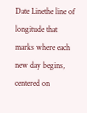Date Linethe line of longitude that marks where each new day begins, centered on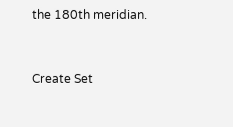the 180th meridian.


Create Set